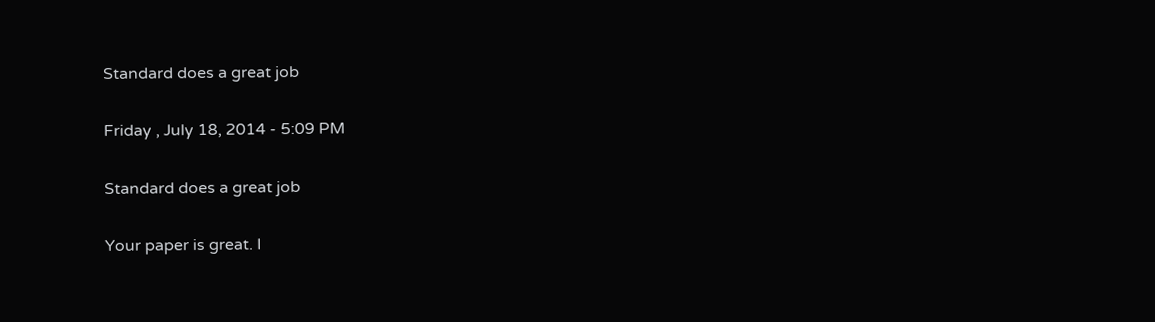Standard does a great job

Friday , July 18, 2014 - 5:09 PM

Standard does a great job

Your paper is great. I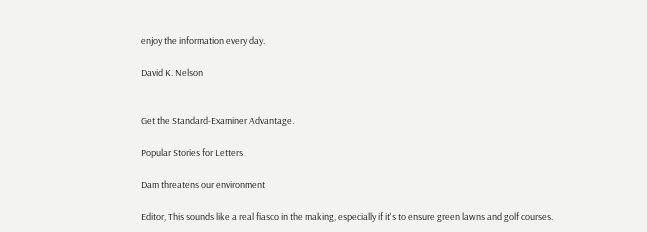enjoy the information every day.

David K. Nelson


Get the Standard-Examiner Advantage.

Popular Stories for Letters

Dam threatens our environment

Editor, This sounds like a real fiasco in the making, especially if it's to ensure green lawns and golf courses.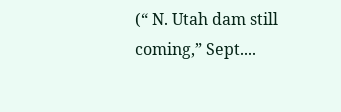(“ N. Utah dam still coming,” Sept....